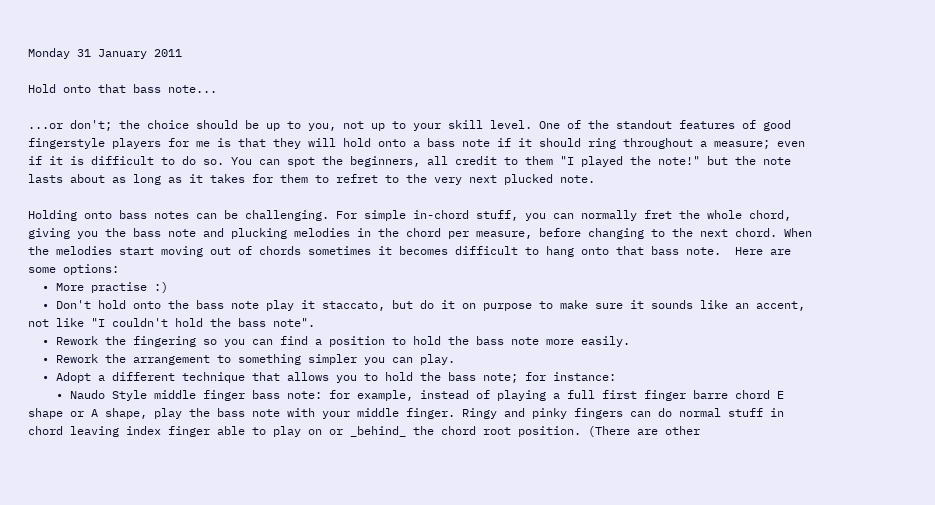Monday 31 January 2011

Hold onto that bass note...

...or don't; the choice should be up to you, not up to your skill level. One of the standout features of good fingerstyle players for me is that they will hold onto a bass note if it should ring throughout a measure; even if it is difficult to do so. You can spot the beginners, all credit to them "I played the note!" but the note lasts about as long as it takes for them to refret to the very next plucked note.

Holding onto bass notes can be challenging. For simple in-chord stuff, you can normally fret the whole chord, giving you the bass note and plucking melodies in the chord per measure, before changing to the next chord. When the melodies start moving out of chords sometimes it becomes difficult to hang onto that bass note.  Here are some options:
  • More practise :)
  • Don't hold onto the bass note play it staccato, but do it on purpose to make sure it sounds like an accent, not like "I couldn't hold the bass note".
  • Rework the fingering so you can find a position to hold the bass note more easily.
  • Rework the arrangement to something simpler you can play.
  • Adopt a different technique that allows you to hold the bass note; for instance:
    • Naudo Style middle finger bass note: for example, instead of playing a full first finger barre chord E shape or A shape, play the bass note with your middle finger. Ringy and pinky fingers can do normal stuff in chord leaving index finger able to play on or _behind_ the chord root position. (There are other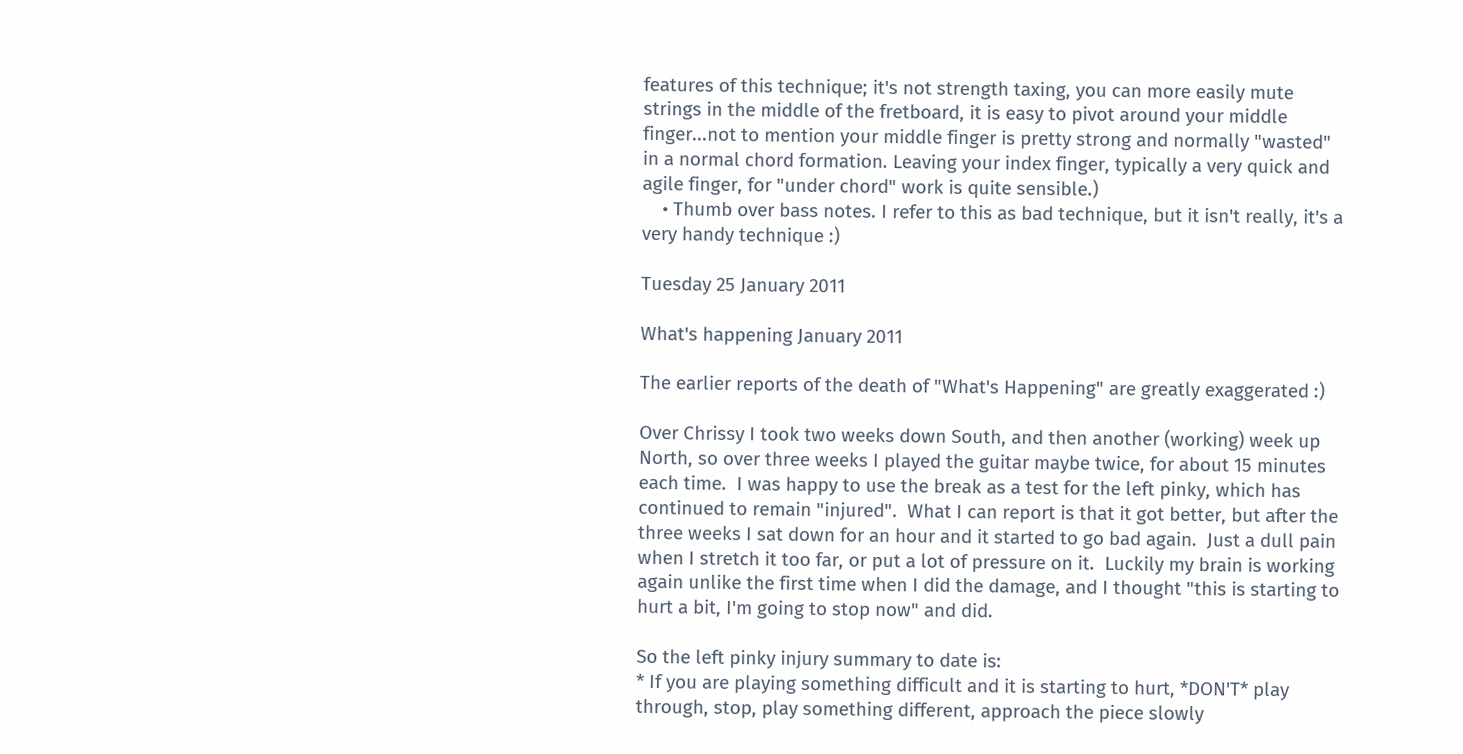features of this technique; it's not strength taxing, you can more easily mute strings in the middle of the fretboard, it is easy to pivot around your middle finger...not to mention your middle finger is pretty strong and normally "wasted" in a normal chord formation. Leaving your index finger, typically a very quick and agile finger, for "under chord" work is quite sensible.)
    • Thumb over bass notes. I refer to this as bad technique, but it isn't really, it's a very handy technique :)

Tuesday 25 January 2011

What's happening January 2011

The earlier reports of the death of "What's Happening" are greatly exaggerated :)

Over Chrissy I took two weeks down South, and then another (working) week up North, so over three weeks I played the guitar maybe twice, for about 15 minutes each time.  I was happy to use the break as a test for the left pinky, which has continued to remain "injured".  What I can report is that it got better, but after the three weeks I sat down for an hour and it started to go bad again.  Just a dull pain when I stretch it too far, or put a lot of pressure on it.  Luckily my brain is working again unlike the first time when I did the damage, and I thought "this is starting to hurt a bit, I'm going to stop now" and did.

So the left pinky injury summary to date is:
* If you are playing something difficult and it is starting to hurt, *DON'T* play through, stop, play something different, approach the piece slowly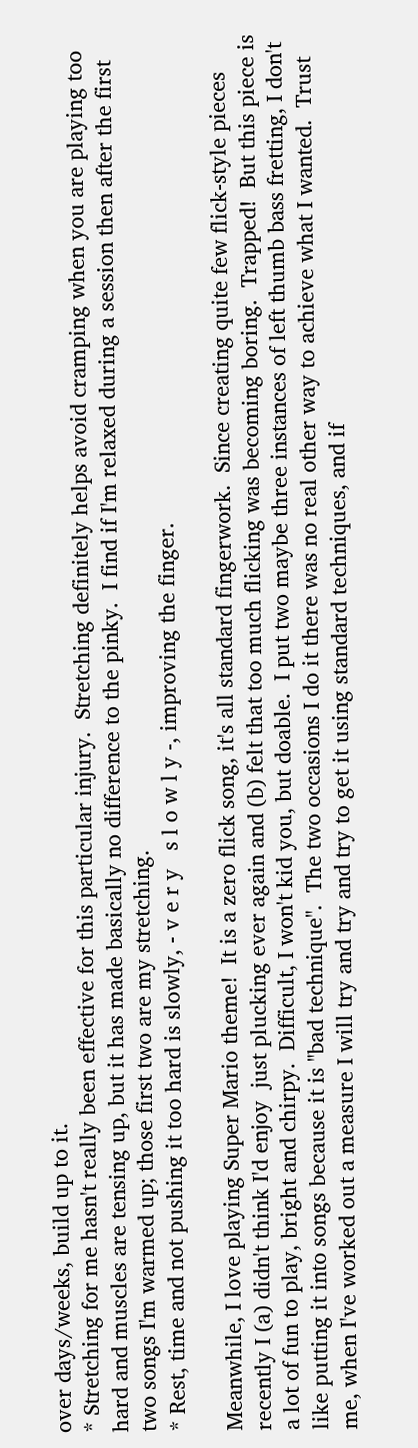over days/weeks, build up to it.
* Stretching for me hasn't really been effective for this particular injury.  Stretching definitely helps avoid cramping when you are playing too hard and muscles are tensing up, but it has made basically no difference to the pinky.  I find if I'm relaxed during a session then after the first two songs I'm warmed up; those first two are my stretching.
* Rest, time and not pushing it too hard is slowly, - v e r y   s l o w l y -, improving the finger.

Meanwhile, I love playing Super Mario theme!  It is a zero flick song, it's all standard fingerwork.  Since creating quite few flick-style pieces recently I (a) didn't think I'd enjoy  just plucking ever again and (b) felt that too much flicking was becoming boring.  Trapped!  But this piece is a lot of fun to play, bright and chirpy.  Difficult, I won't kid you, but doable.  I put two maybe three instances of left thumb bass fretting, I don't like putting it into songs because it is "bad technique".  The two occasions I do it there was no real other way to achieve what I wanted.  Trust me, when I've worked out a measure I will try and try and try to get it using standard techniques, and if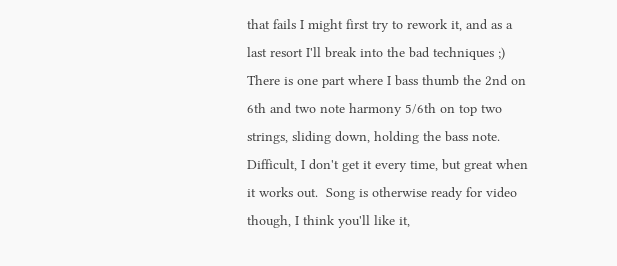that fails I might first try to rework it, and as a last resort I'll break into the bad techniques ;)  There is one part where I bass thumb the 2nd on 6th and two note harmony 5/6th on top two strings, sliding down, holding the bass note.  Difficult, I don't get it every time, but great when it works out.  Song is otherwise ready for video though, I think you'll like it,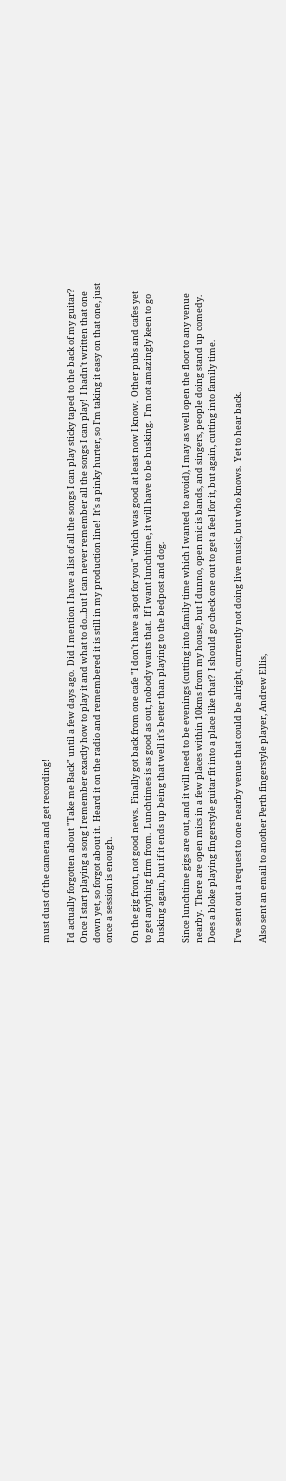must dust of the camera and get recording!

I'd actually forgotten about "Take me Back" until a few days ago.  Did I mention I have a list of all the songs I can play sticky taped to the back of my guitar?  Once I start playing a song I remember exactly how to play it and what to do...but I can never remember all the songs I can play!  I hadn't written that one down yet, so forgot about it.  Heard it on the radio and remembered it is still in my production line!  It's a pinky hurter, so I'm taking it easy on that one, just once a session is enough.

On the gig front, not good news.  Finally got back from one cafe "I don't have a spot for you" which was good at least now I know.  Other pubs and cafes yet to get anything firm from.  Lunchtimes is as good as out, nobody wants that.  If I want lunchtime, it will have to be busking.  I'm not amazingly keen to go busking again, but if it ends up being that well it's better than playing to the bedpost and dog.

Since lunchtime gigs are out, and it will need to be evenings (cutting into family time which I wanted to avoid), I may as well open the floor to any venue nearby.  There are open mics in a few places within 10kms from my house, but I dunno, open mic is bands, and singers, people doing stand up comedy.  Does a bloke playing fingerstyle guitar fit into a place like that?  I should go check one out to get a feel for it, but again, cutting into family time.

I've sent out a request to one nearby venue that could be alright, currently not doing live music, but who knows.  Yet to hear back.

Also sent an email to another Perth fingerstyle player, Andrew Ellis,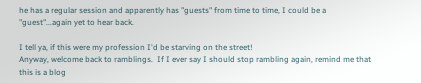he has a regular session and apparently has "guests" from time to time, I could be a "guest"...again yet to hear back.

I tell ya, if this were my profession I'd be starving on the street!
Anyway, welcome back to ramblings.  If I ever say I should stop rambling again, remind me that this is a blog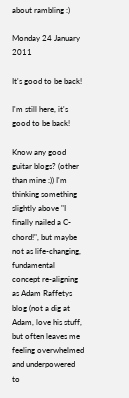about rambling :)

Monday 24 January 2011

It's good to be back!

I'm still here, it's good to be back!

Know any good guitar blogs? (other than mine :)) I'm thinking something slightly above "I finally nailed a C-chord!", but maybe not as life-changing, fundamental concept re-aligning as Adam Raffetys blog (not a dig at Adam, love his stuff, but often leaves me feeling overwhelmed and underpowered to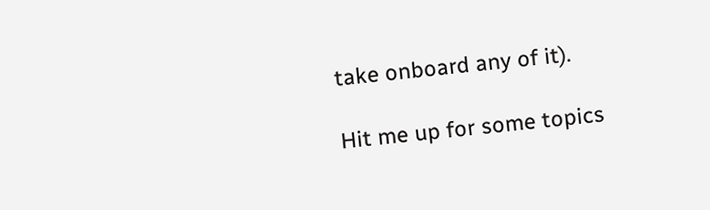take onboard any of it).

Hit me up for some topics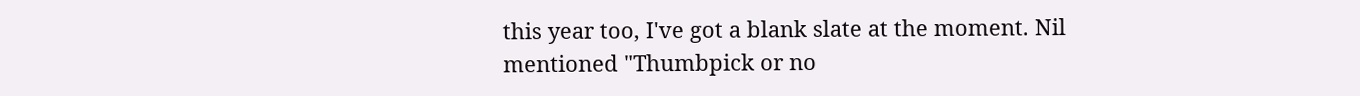this year too, I've got a blank slate at the moment. Nil mentioned "Thumbpick or no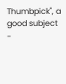Thumbpick", a good subject -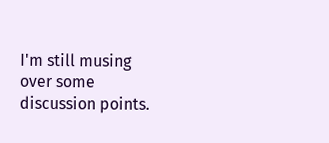I'm still musing over some discussion points.